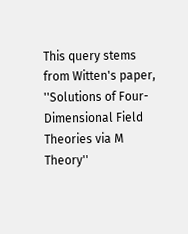This query stems from Witten's paper, ''Solutions of Four-Dimensional Field Theories via M Theory''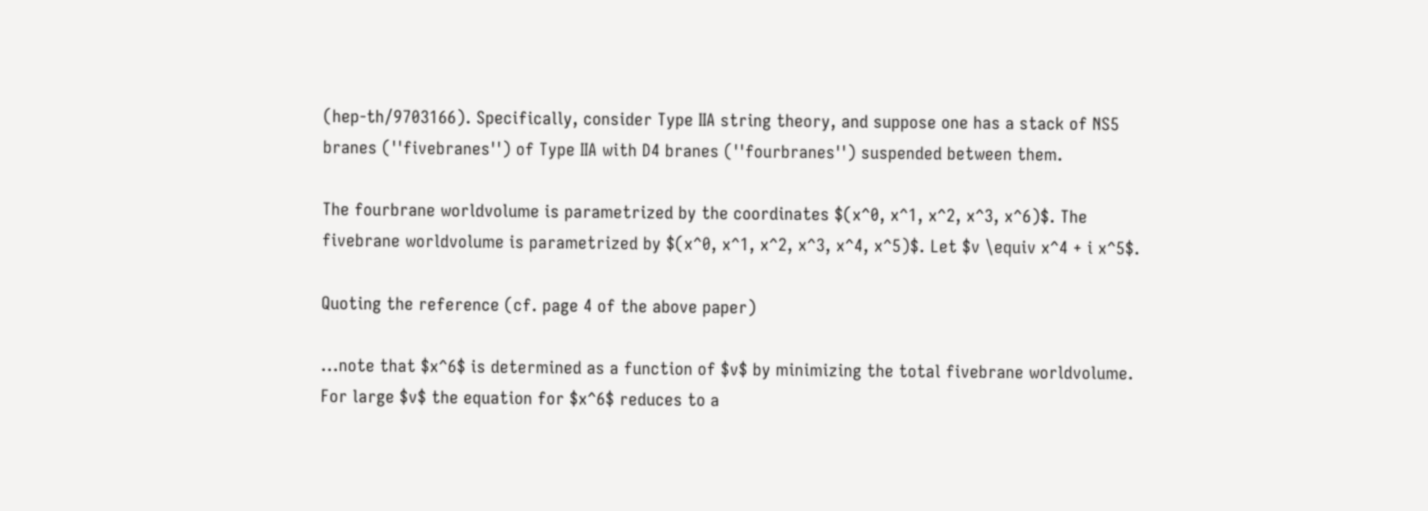(hep-th/9703166). Specifically, consider Type IIA string theory, and suppose one has a stack of NS5 branes (''fivebranes'') of Type IIA with D4 branes (''fourbranes'') suspended between them.

The fourbrane worldvolume is parametrized by the coordinates $(x^0, x^1, x^2, x^3, x^6)$. The fivebrane worldvolume is parametrized by $(x^0, x^1, x^2, x^3, x^4, x^5)$. Let $v \equiv x^4 + i x^5$.

Quoting the reference (cf. page 4 of the above paper)

...note that $x^6$ is determined as a function of $v$ by minimizing the total fivebrane worldvolume. For large $v$ the equation for $x^6$ reduces to a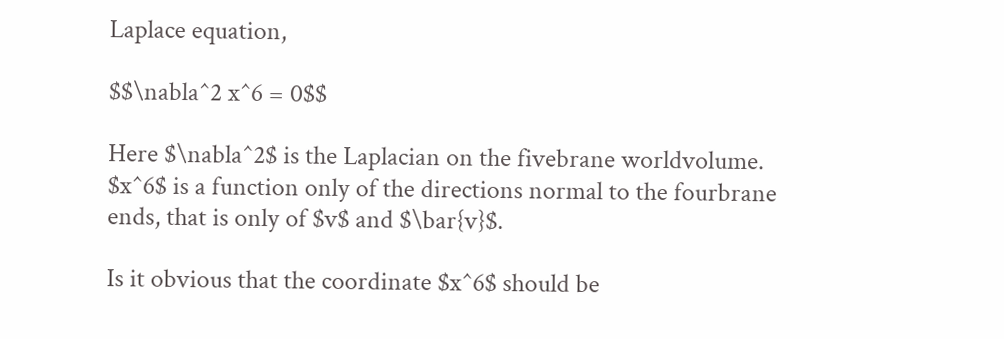Laplace equation,

$$\nabla^2 x^6 = 0$$

Here $\nabla^2$ is the Laplacian on the fivebrane worldvolume. $x^6$ is a function only of the directions normal to the fourbrane ends, that is only of $v$ and $\bar{v}$.

Is it obvious that the coordinate $x^6$ should be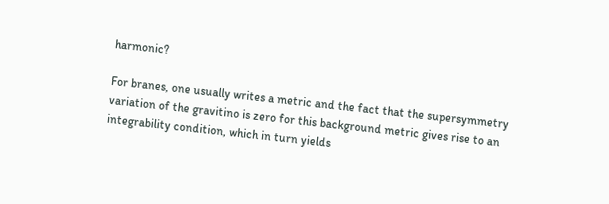harmonic?

For branes, one usually writes a metric and the fact that the supersymmetry variation of the gravitino is zero for this background metric gives rise to an integrability condition, which in turn yields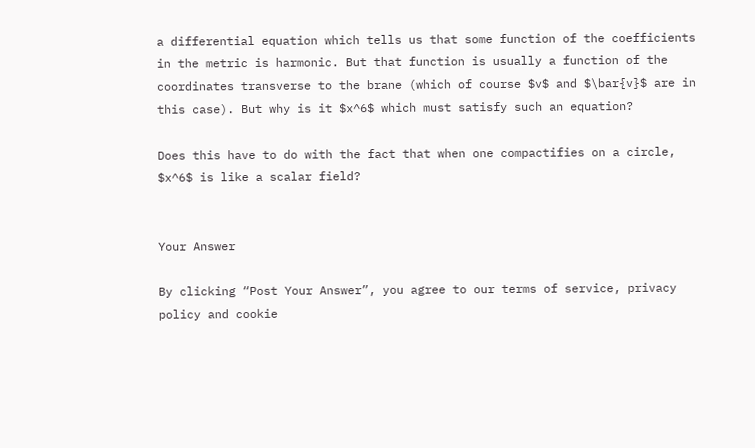a differential equation which tells us that some function of the coefficients in the metric is harmonic. But that function is usually a function of the coordinates transverse to the brane (which of course $v$ and $\bar{v}$ are in this case). But why is it $x^6$ which must satisfy such an equation?

Does this have to do with the fact that when one compactifies on a circle, $x^6$ is like a scalar field?


Your Answer

By clicking “Post Your Answer”, you agree to our terms of service, privacy policy and cookie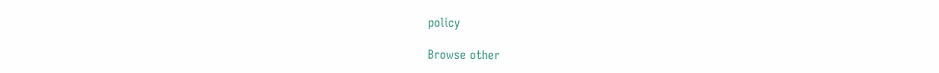policy

Browse other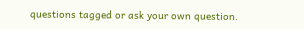questions tagged or ask your own question.